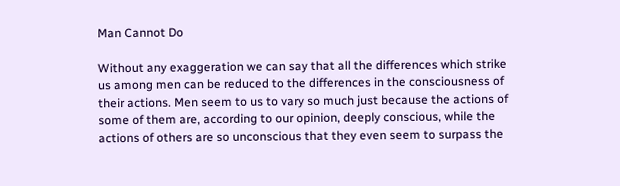Man Cannot Do

Without any exaggeration we can say that all the differences which strike us among men can be reduced to the differences in the consciousness of their actions. Men seem to us to vary so much just because the actions of some of them are, according to our opinion, deeply conscious, while the actions of others are so unconscious that they even seem to surpass the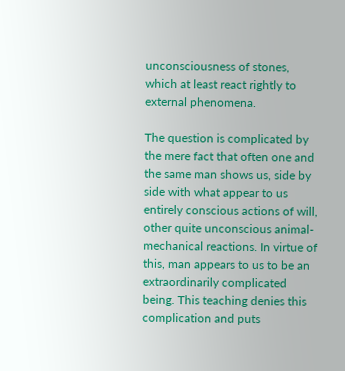unconsciousness of stones, which at least react rightly to external phenomena.

The question is complicated by the mere fact that often one and the same man shows us, side by side with what appear to us entirely conscious actions of will, other quite unconscious animal-mechanical reactions. In virtue of this, man appears to us to be an extraordinarily complicated being. This teaching denies this complication and puts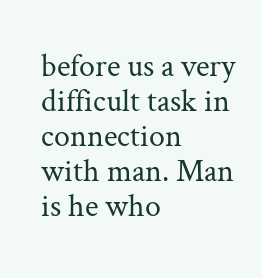before us a very difficult task in connection with man. Man is he who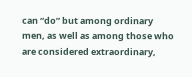can “do” but among ordinary men, as well as among those who are considered extraordinary,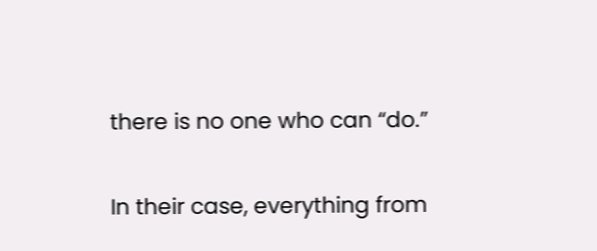there is no one who can “do.”

In their case, everything from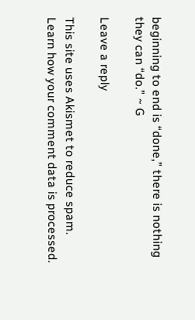beginning to end is “done,” there is nothing they can “do.” ~ G

Leave a reply

This site uses Akismet to reduce spam. Learn how your comment data is processed.